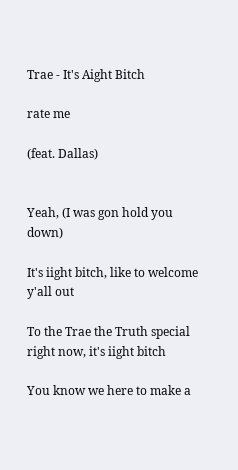Trae - It's Aight Bitch

rate me

(feat. Dallas)


Yeah, (I was gon hold you down)

It's iight bitch, like to welcome y'all out

To the Trae the Truth special right now, it's iight bitch

You know we here to make a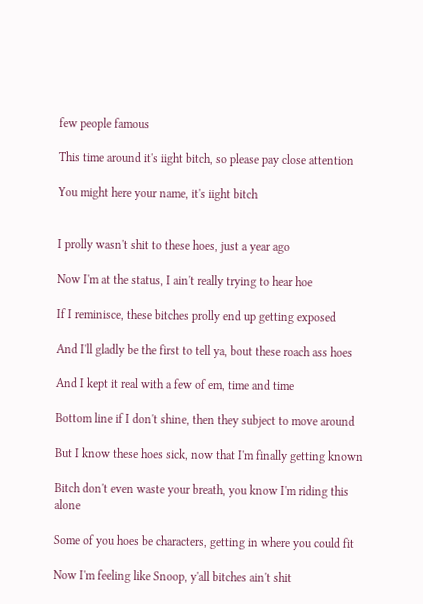few people famous

This time around it's iight bitch, so please pay close attention

You might here your name, it's iight bitch


I prolly wasn't shit to these hoes, just a year ago

Now I'm at the status, I ain't really trying to hear hoe

If I reminisce, these bitches prolly end up getting exposed

And I'll gladly be the first to tell ya, bout these roach ass hoes

And I kept it real with a few of em, time and time

Bottom line if I don't shine, then they subject to move around

But I know these hoes sick, now that I'm finally getting known

Bitch don't even waste your breath, you know I'm riding this alone

Some of you hoes be characters, getting in where you could fit

Now I'm feeling like Snoop, y'all bitches ain't shit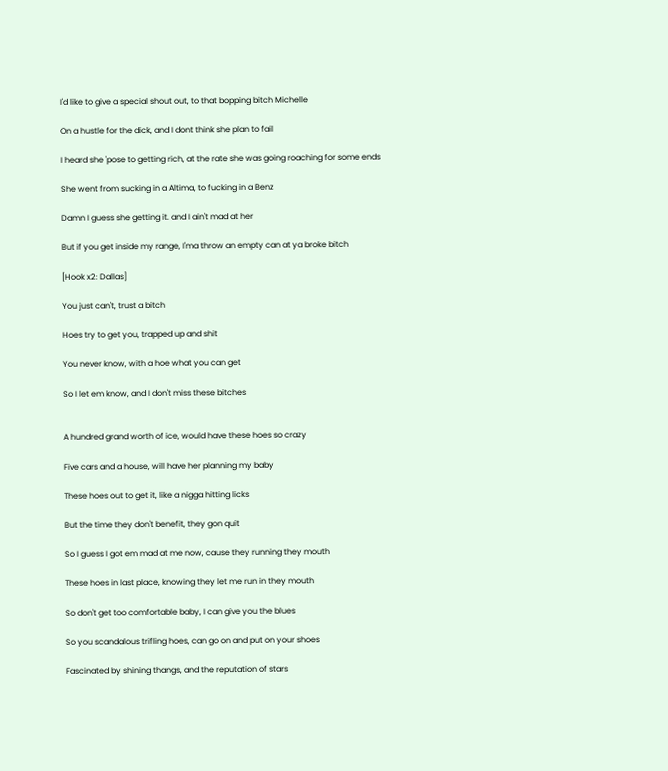I'd like to give a special shout out, to that bopping bitch Michelle

On a hustle for the dick, and I dont think she plan to fail

I heard she 'pose to getting rich, at the rate she was going roaching for some ends

She went from sucking in a Altima, to fucking in a Benz

Damn I guess she getting it. and I ain't mad at her

But if you get inside my range, I'ma throw an empty can at ya broke bitch

[Hook x2: Dallas]

You just can't, trust a bitch

Hoes try to get you, trapped up and shit

You never know, with a hoe what you can get

So I let em know, and I don't miss these bitches


A hundred grand worth of ice, would have these hoes so crazy

Five cars and a house, will have her planning my baby

These hoes out to get it, like a nigga hitting licks

But the time they don't benefit, they gon quit

So I guess I got em mad at me now, cause they running they mouth

These hoes in last place, knowing they let me run in they mouth

So don't get too comfortable baby, I can give you the blues

So you scandalous trifling hoes, can go on and put on your shoes

Fascinated by shining thangs, and the reputation of stars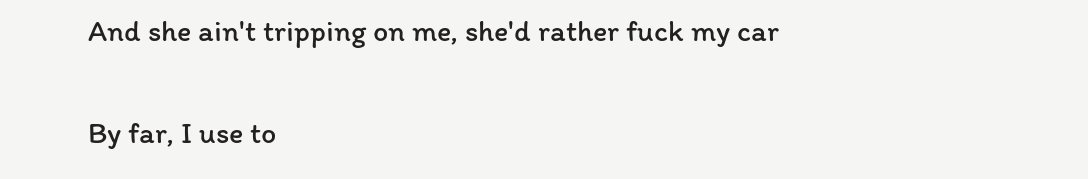And she ain't tripping on me, she'd rather fuck my car

By far, I use to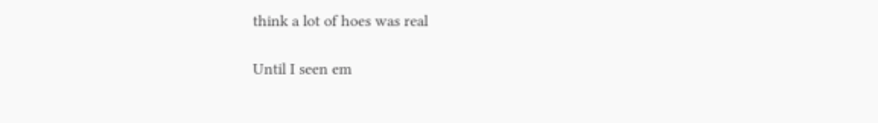think a lot of hoes was real

Until I seen em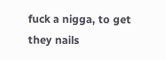fuck a nigga, to get they nails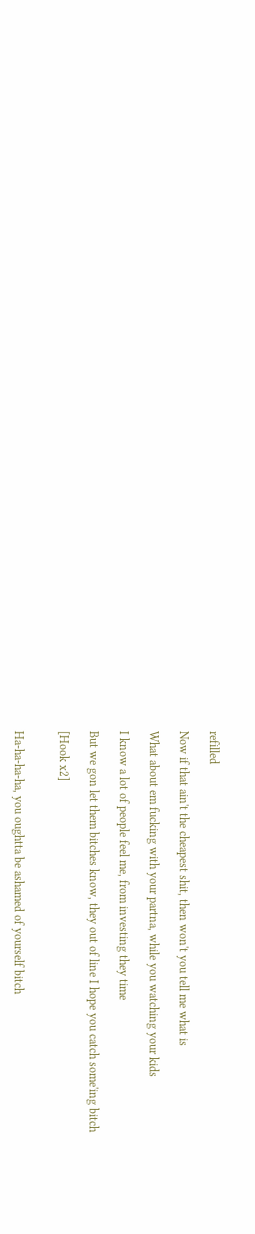refilled

Now if that ain't the cheapest shit, then won't you tell me what is

What about em fucking with your partna, while you watching your kids

I know a lot of people feel me, from investing they time

But we gon let them bitches know, they out of line I hope you catch some'ing bitch

[Hook x2]


Ha-ha-ha-ha, you oughtta be ashamed of yourself bitch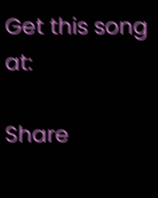Get this song at:

Share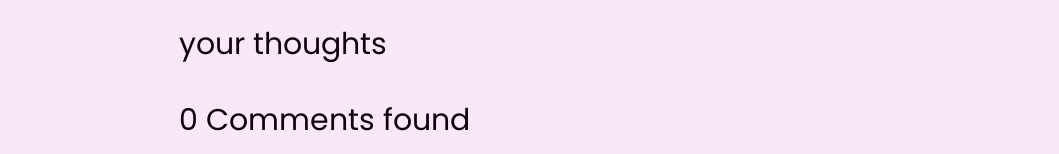your thoughts

0 Comments found